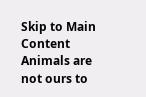Skip to Main Content
Animals are not ours to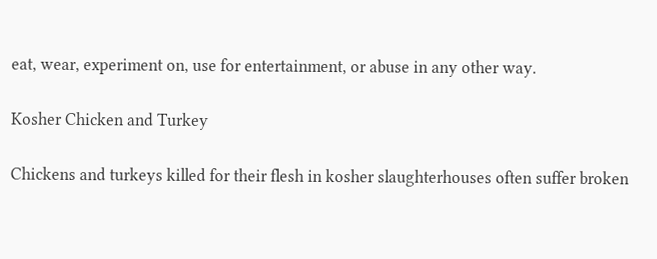eat, wear, experiment on, use for entertainment, or abuse in any other way.

Kosher Chicken and Turkey

Chickens and turkeys killed for their flesh in kosher slaughterhouses often suffer broken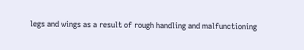legs and wings as a result of rough handling and malfunctioning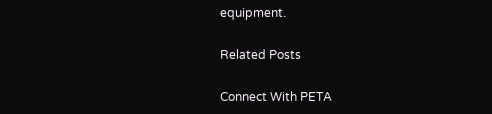equipment.

Related Posts

Connect With PETA